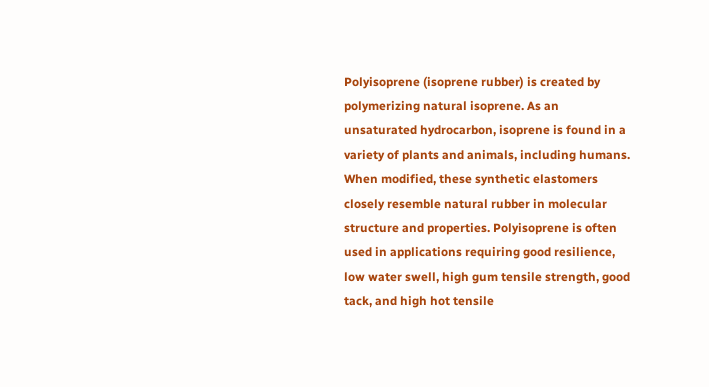Polyisoprene (isoprene rubber) is created by polymerizing natural isoprene. As an unsaturated hydrocarbon, isoprene is found in a variety of plants and animals, including humans. When modified, these synthetic elastomers closely resemble natural rubber in molecular structure and properties. Polyisoprene is often used in applications requiring good resilience, low water swell, high gum tensile strength, good tack, and high hot tensile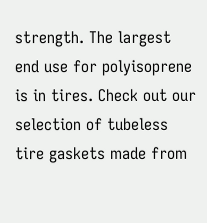strength. The largest end use for polyisoprene is in tires. Check out our selection of tubeless tire gaskets made from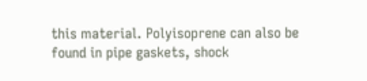this material. Polyisoprene can also be found in pipe gaskets, shock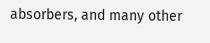absorbers, and many other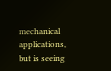mechanical applications, but is seeing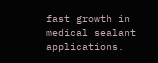fast growth in medical sealant applications.